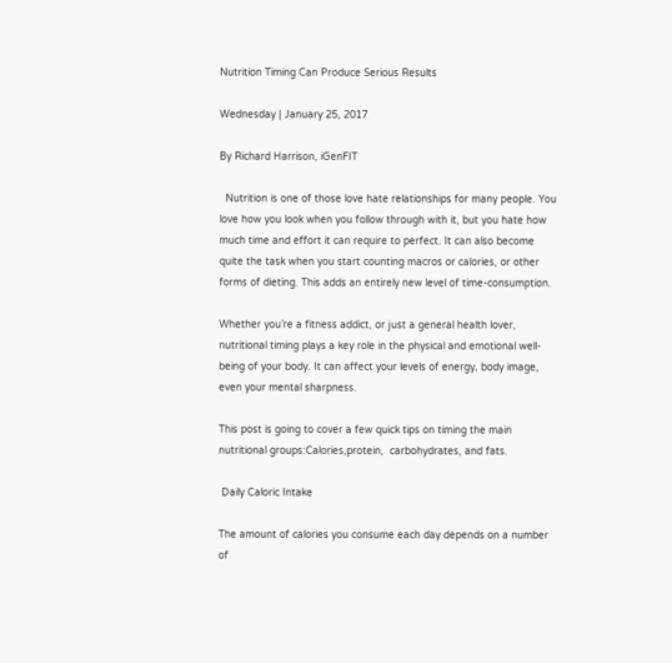Nutrition Timing Can Produce Serious Results

Wednesday | January 25, 2017

By Richard Harrison, iGenFIT

  Nutrition is one of those love hate relationships for many people. You love how you look when you follow through with it, but you hate how much time and effort it can require to perfect. It can also become quite the task when you start counting macros or calories, or other forms of dieting. This adds an entirely new level of time-consumption.

Whether you’re a fitness addict, or just a general health lover, nutritional timing plays a key role in the physical and emotional well-being of your body. It can affect your levels of energy, body image, even your mental sharpness.

This post is going to cover a few quick tips on timing the main nutritional groups:Calories,protein,  carbohydrates, and fats.

 Daily Caloric Intake

The amount of calories you consume each day depends on a number of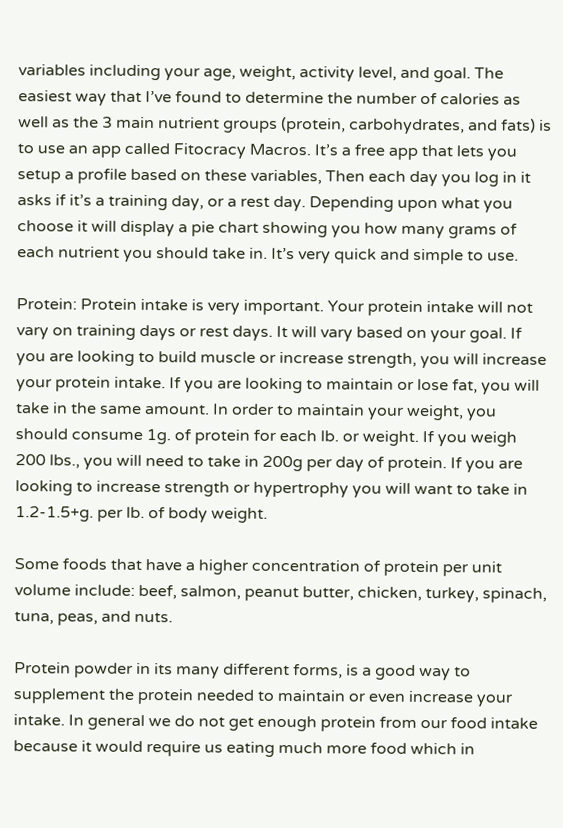variables including your age, weight, activity level, and goal. The easiest way that I’ve found to determine the number of calories as well as the 3 main nutrient groups (protein, carbohydrates, and fats) is to use an app called Fitocracy Macros. It’s a free app that lets you setup a profile based on these variables, Then each day you log in it asks if it’s a training day, or a rest day. Depending upon what you choose it will display a pie chart showing you how many grams of each nutrient you should take in. It’s very quick and simple to use.

Protein: Protein intake is very important. Your protein intake will not vary on training days or rest days. It will vary based on your goal. If you are looking to build muscle or increase strength, you will increase your protein intake. If you are looking to maintain or lose fat, you will take in the same amount. In order to maintain your weight, you should consume 1g. of protein for each lb. or weight. If you weigh 200 lbs., you will need to take in 200g per day of protein. If you are looking to increase strength or hypertrophy you will want to take in 1.2-1.5+g. per lb. of body weight.

Some foods that have a higher concentration of protein per unit volume include: beef, salmon, peanut butter, chicken, turkey, spinach, tuna, peas, and nuts.

Protein powder in its many different forms, is a good way to supplement the protein needed to maintain or even increase your intake. In general we do not get enough protein from our food intake because it would require us eating much more food which in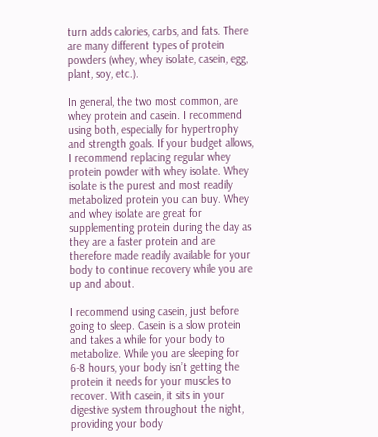turn adds calories, carbs, and fats. There are many different types of protein powders (whey, whey isolate, casein, egg, plant, soy, etc.).

In general, the two most common, are whey protein and casein. I recommend using both, especially for hypertrophy and strength goals. If your budget allows, I recommend replacing regular whey protein powder with whey isolate. Whey isolate is the purest and most readily metabolized protein you can buy. Whey and whey isolate are great for supplementing protein during the day as they are a faster protein and are therefore made readily available for your body to continue recovery while you are up and about.

I recommend using casein, just before going to sleep. Casein is a slow protein and takes a while for your body to metabolize. While you are sleeping for 6-8 hours, your body isn’t getting the protein it needs for your muscles to recover. With casein, it sits in your digestive system throughout the night, providing your body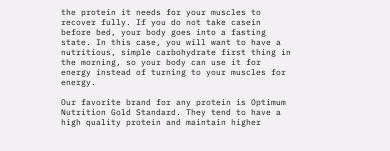the protein it needs for your muscles to recover fully. If you do not take casein before bed, your body goes into a fasting state. In this case, you will want to have a nutritious, simple carbohydrate first thing in the morning, so your body can use it for energy instead of turning to your muscles for energy.

Our favorite brand for any protein is Optimum Nutrition Gold Standard. They tend to have a high quality protein and maintain higher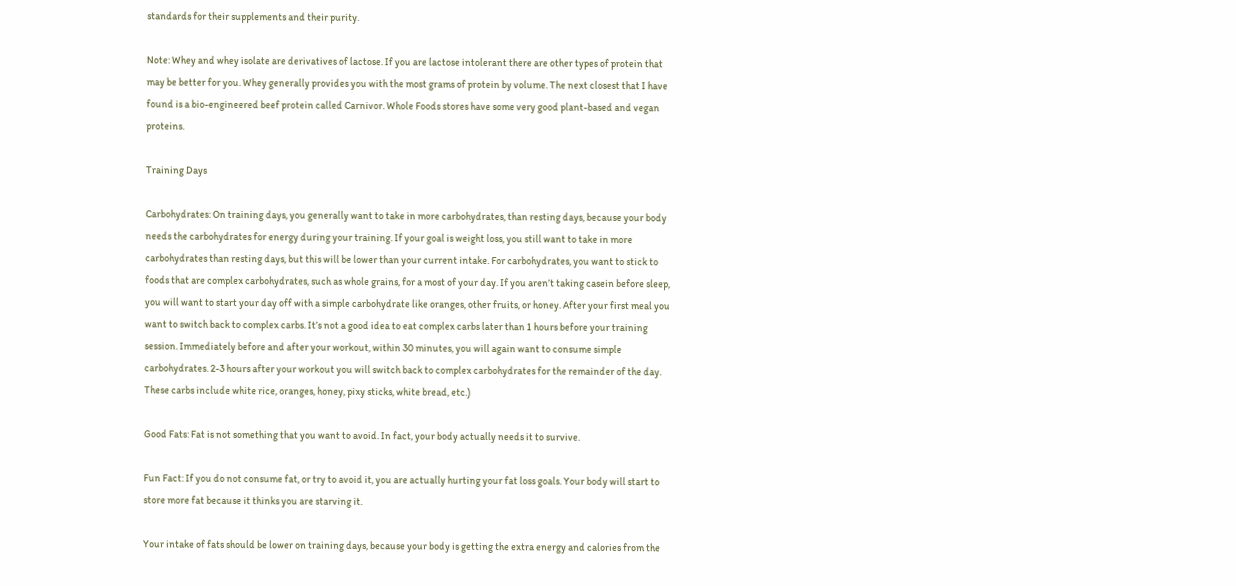standards for their supplements and their purity.

Note: Whey and whey isolate are derivatives of lactose. If you are lactose intolerant there are other types of protein that may be better for you. Whey generally provides you with the most grams of protein by volume. The next closest that I have found is a bio-engineered beef protein called Carnivor. Whole Foods stores have some very good plant-based and vegan proteins.

Training Days

Carbohydrates: On training days, you generally want to take in more carbohydrates, than resting days, because your body needs the carbohydrates for energy during your training. If your goal is weight loss, you still want to take in more carbohydrates than resting days, but this will be lower than your current intake. For carbohydrates, you want to stick to foods that are complex carbohydrates, such as whole grains, for a most of your day. If you aren’t taking casein before sleep, you will want to start your day off with a simple carbohydrate like oranges, other fruits, or honey. After your first meal you want to switch back to complex carbs. It’s not a good idea to eat complex carbs later than 1 hours before your training session. Immediately before and after your workout, within 30 minutes, you will again want to consume simple carbohydrates. 2-3 hours after your workout you will switch back to complex carbohydrates for the remainder of the day. These carbs include white rice, oranges, honey, pixy sticks, white bread, etc.)

Good Fats: Fat is not something that you want to avoid. In fact, your body actually needs it to survive.

Fun Fact: If you do not consume fat, or try to avoid it, you are actually hurting your fat loss goals. Your body will start to store more fat because it thinks you are starving it.

Your intake of fats should be lower on training days, because your body is getting the extra energy and calories from the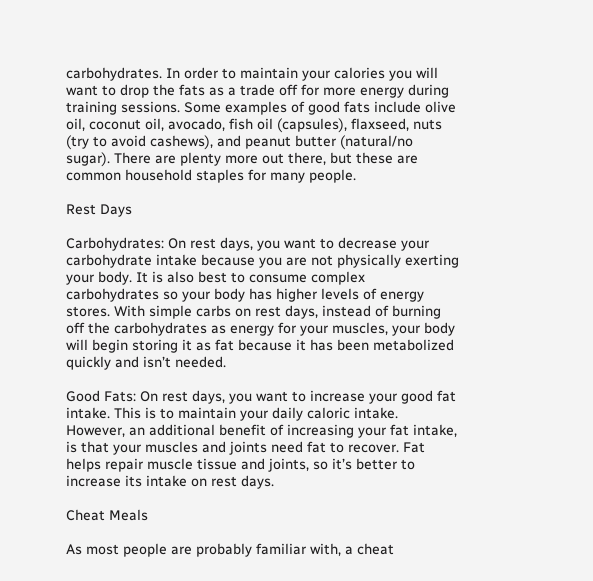carbohydrates. In order to maintain your calories you will want to drop the fats as a trade off for more energy during training sessions. Some examples of good fats include olive oil, coconut oil, avocado, fish oil (capsules), flaxseed, nuts (try to avoid cashews), and peanut butter (natural/no sugar). There are plenty more out there, but these are common household staples for many people.

Rest Days

Carbohydrates: On rest days, you want to decrease your carbohydrate intake because you are not physically exerting your body. It is also best to consume complex carbohydrates so your body has higher levels of energy stores. With simple carbs on rest days, instead of burning off the carbohydrates as energy for your muscles, your body will begin storing it as fat because it has been metabolized quickly and isn’t needed.

Good Fats: On rest days, you want to increase your good fat intake. This is to maintain your daily caloric intake. However, an additional benefit of increasing your fat intake, is that your muscles and joints need fat to recover. Fat helps repair muscle tissue and joints, so it’s better to increase its intake on rest days.

Cheat Meals

As most people are probably familiar with, a cheat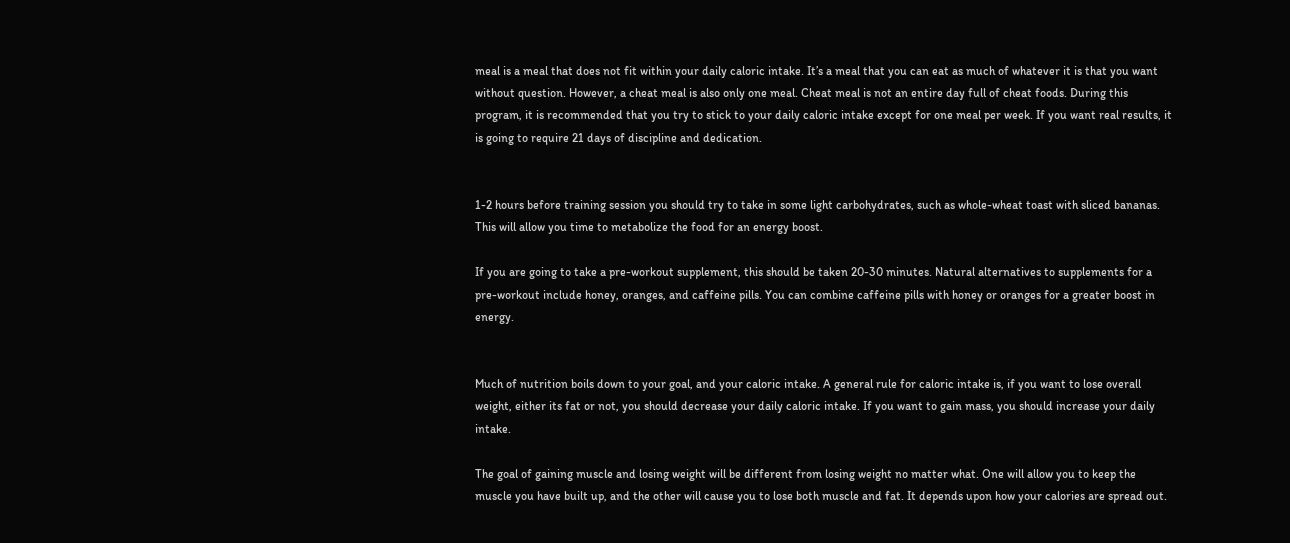meal is a meal that does not fit within your daily caloric intake. It’s a meal that you can eat as much of whatever it is that you want without question. However, a cheat meal is also only one meal. Cheat meal is not an entire day full of cheat foods. During this program, it is recommended that you try to stick to your daily caloric intake except for one meal per week. If you want real results, it is going to require 21 days of discipline and dedication.


1-2 hours before training session you should try to take in some light carbohydrates, such as whole-wheat toast with sliced bananas. This will allow you time to metabolize the food for an energy boost.

If you are going to take a pre-workout supplement, this should be taken 20-30 minutes. Natural alternatives to supplements for a pre-workout include honey, oranges, and caffeine pills. You can combine caffeine pills with honey or oranges for a greater boost in energy.


Much of nutrition boils down to your goal, and your caloric intake. A general rule for caloric intake is, if you want to lose overall weight, either its fat or not, you should decrease your daily caloric intake. If you want to gain mass, you should increase your daily intake.

The goal of gaining muscle and losing weight will be different from losing weight no matter what. One will allow you to keep the muscle you have built up, and the other will cause you to lose both muscle and fat. It depends upon how your calories are spread out.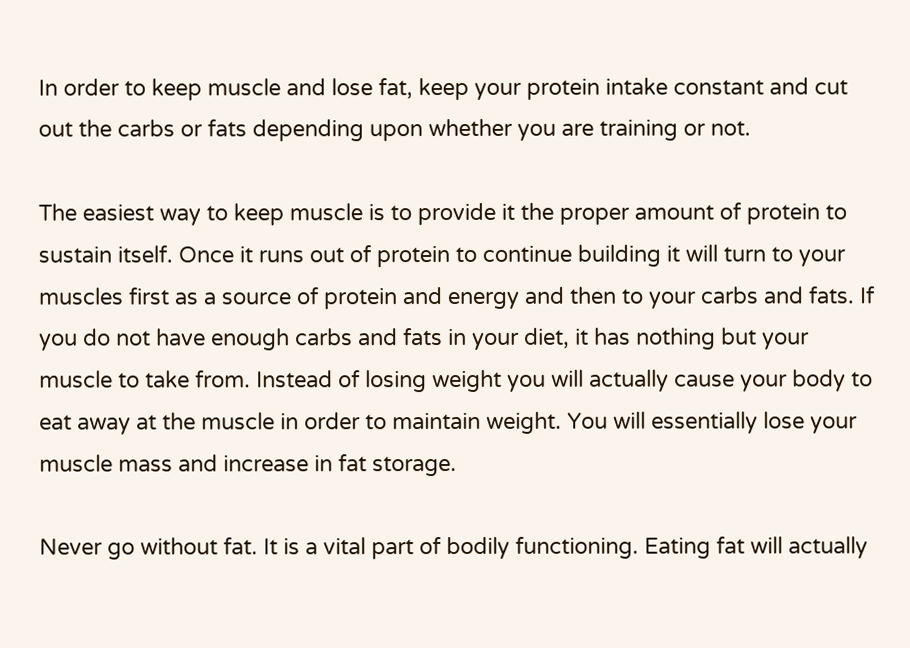In order to keep muscle and lose fat, keep your protein intake constant and cut out the carbs or fats depending upon whether you are training or not.

The easiest way to keep muscle is to provide it the proper amount of protein to sustain itself. Once it runs out of protein to continue building it will turn to your muscles first as a source of protein and energy and then to your carbs and fats. If you do not have enough carbs and fats in your diet, it has nothing but your muscle to take from. Instead of losing weight you will actually cause your body to eat away at the muscle in order to maintain weight. You will essentially lose your muscle mass and increase in fat storage.

Never go without fat. It is a vital part of bodily functioning. Eating fat will actually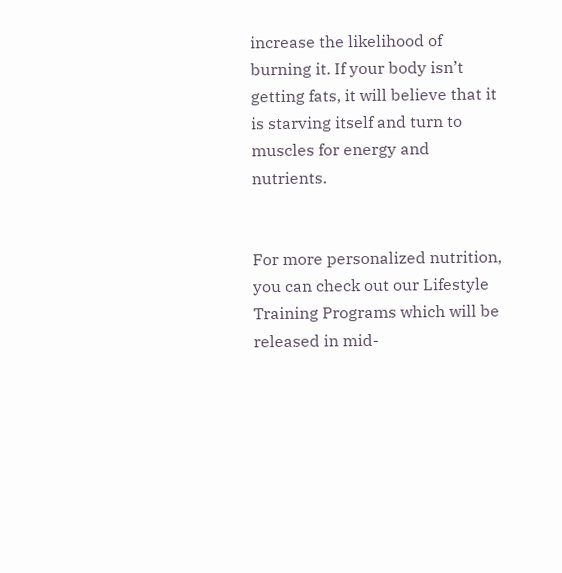increase the likelihood of burning it. If your body isn’t getting fats, it will believe that it is starving itself and turn to muscles for energy and nutrients.


For more personalized nutrition, you can check out our Lifestyle Training Programs which will be released in mid-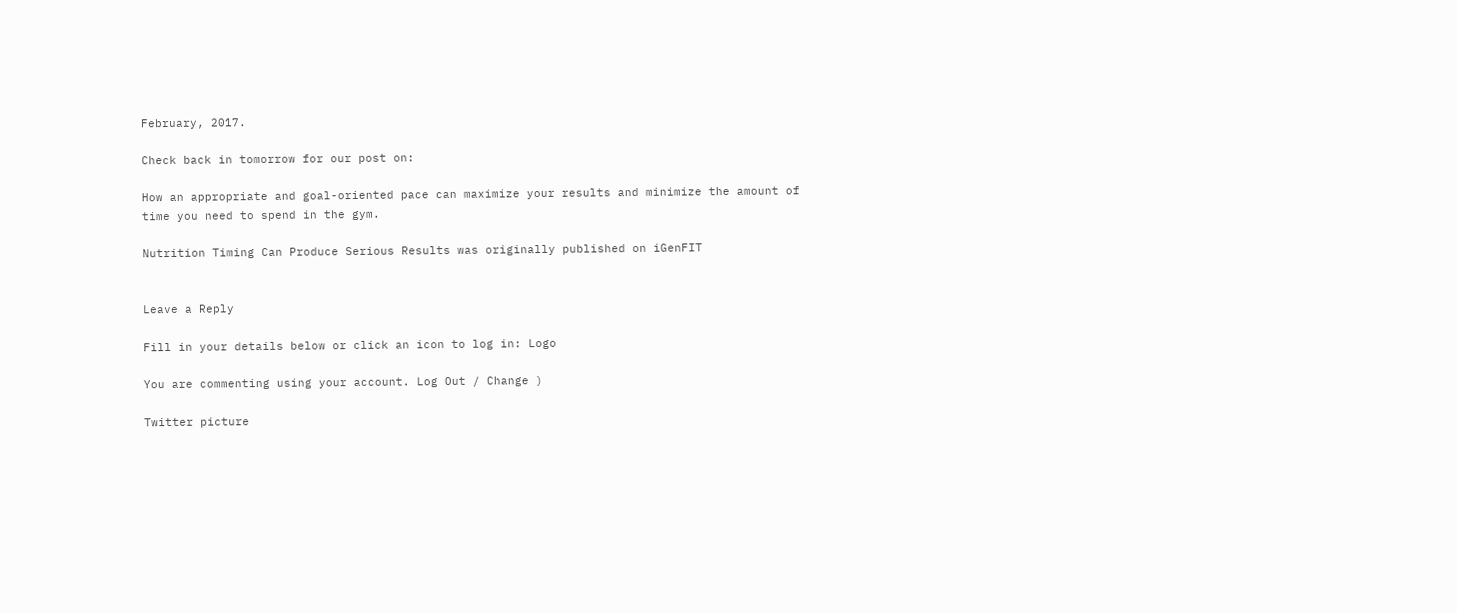February, 2017.

Check back in tomorrow for our post on:

How an appropriate and goal-oriented pace can maximize your results and minimize the amount of time you need to spend in the gym.

Nutrition Timing Can Produce Serious Results was originally published on iGenFIT


Leave a Reply

Fill in your details below or click an icon to log in: Logo

You are commenting using your account. Log Out / Change )

Twitter picture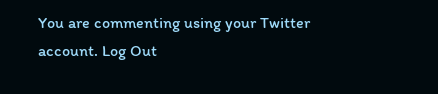You are commenting using your Twitter account. Log Out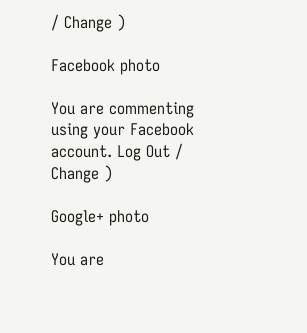/ Change )

Facebook photo

You are commenting using your Facebook account. Log Out / Change )

Google+ photo

You are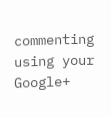commenting using your Google+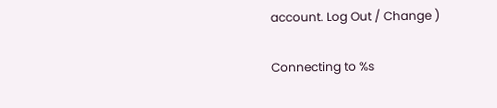account. Log Out / Change )

Connecting to %s